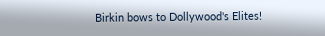Birkin bows to Dollywood's Elites!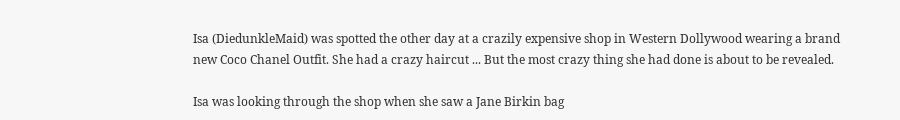Isa (DiedunkleMaid) was spotted the other day at a crazily expensive shop in Western Dollywood wearing a brand new Coco Chanel Outfit. She had a crazy haircut ... But the most crazy thing she had done is about to be revealed.

Isa was looking through the shop when she saw a Jane Birkin bag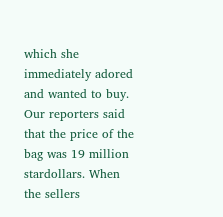which she immediately adored and wanted to buy. Our reporters said that the price of the bag was 19 million stardollars. When the sellers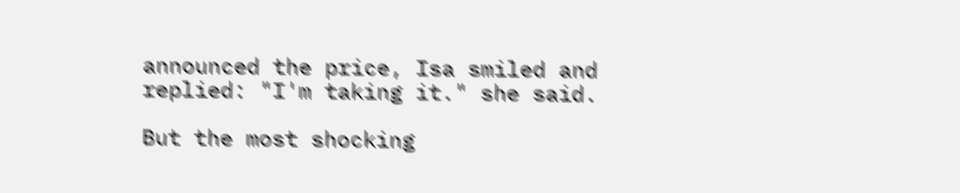announced the price, Isa smiled and replied: "I'm taking it." she said.

But the most shocking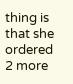thing is that she ordered 2 more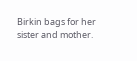Birkin bags for her sister and mother.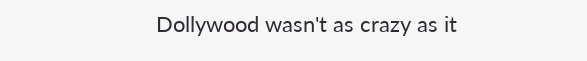Dollywood wasn't as crazy as it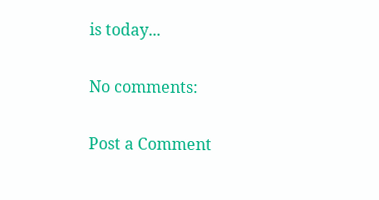is today...

No comments:

Post a Comment